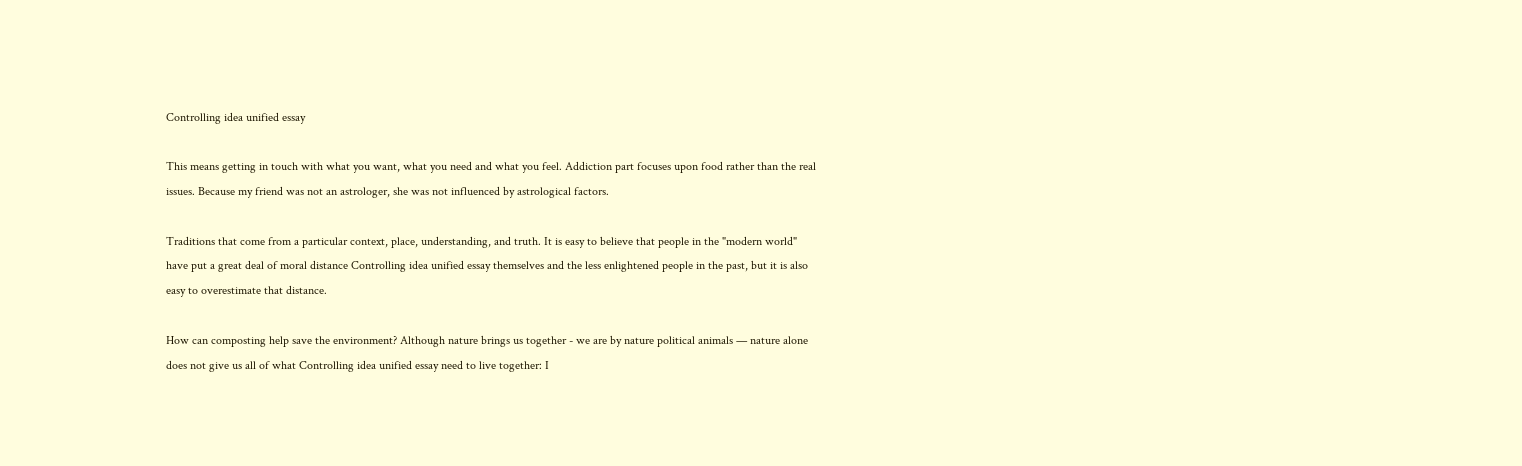Controlling idea unified essay

This means getting in touch with what you want, what you need and what you feel. Addiction part focuses upon food rather than the real issues. Because my friend was not an astrologer, she was not influenced by astrological factors.

Traditions that come from a particular context, place, understanding, and truth. It is easy to believe that people in the "modern world" have put a great deal of moral distance Controlling idea unified essay themselves and the less enlightened people in the past, but it is also easy to overestimate that distance.

How can composting help save the environment? Although nature brings us together - we are by nature political animals — nature alone does not give us all of what Controlling idea unified essay need to live together: I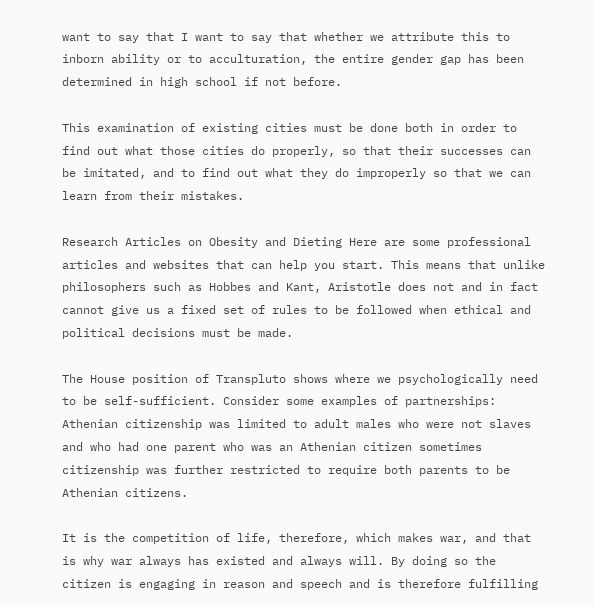want to say that I want to say that whether we attribute this to inborn ability or to acculturation, the entire gender gap has been determined in high school if not before.

This examination of existing cities must be done both in order to find out what those cities do properly, so that their successes can be imitated, and to find out what they do improperly so that we can learn from their mistakes.

Research Articles on Obesity and Dieting Here are some professional articles and websites that can help you start. This means that unlike philosophers such as Hobbes and Kant, Aristotle does not and in fact cannot give us a fixed set of rules to be followed when ethical and political decisions must be made.

The House position of Transpluto shows where we psychologically need to be self-sufficient. Consider some examples of partnerships: Athenian citizenship was limited to adult males who were not slaves and who had one parent who was an Athenian citizen sometimes citizenship was further restricted to require both parents to be Athenian citizens.

It is the competition of life, therefore, which makes war, and that is why war always has existed and always will. By doing so the citizen is engaging in reason and speech and is therefore fulfilling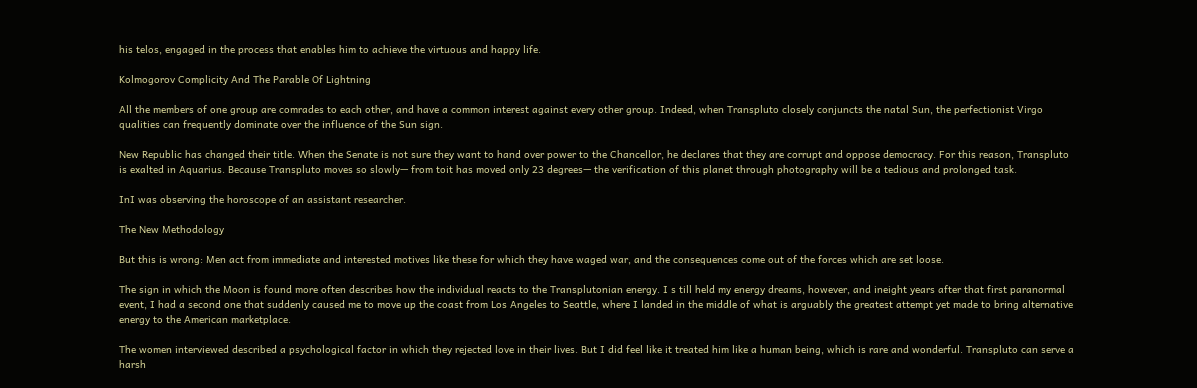his telos, engaged in the process that enables him to achieve the virtuous and happy life.

Kolmogorov Complicity And The Parable Of Lightning

All the members of one group are comrades to each other, and have a common interest against every other group. Indeed, when Transpluto closely conjuncts the natal Sun, the perfectionist Virgo qualities can frequently dominate over the influence of the Sun sign.

New Republic has changed their title. When the Senate is not sure they want to hand over power to the Chancellor, he declares that they are corrupt and oppose democracy. For this reason, Transpluto is exalted in Aquarius. Because Transpluto moves so slowly— from toit has moved only 23 degrees— the verification of this planet through photography will be a tedious and prolonged task.

InI was observing the horoscope of an assistant researcher.

The New Methodology

But this is wrong: Men act from immediate and interested motives like these for which they have waged war, and the consequences come out of the forces which are set loose.

The sign in which the Moon is found more often describes how the individual reacts to the Transplutonian energy. I s till held my energy dreams, however, and ineight years after that first paranormal event, I had a second one that suddenly caused me to move up the coast from Los Angeles to Seattle, where I landed in the middle of what is arguably the greatest attempt yet made to bring alternative energy to the American marketplace.

The women interviewed described a psychological factor in which they rejected love in their lives. But I did feel like it treated him like a human being, which is rare and wonderful. Transpluto can serve a harsh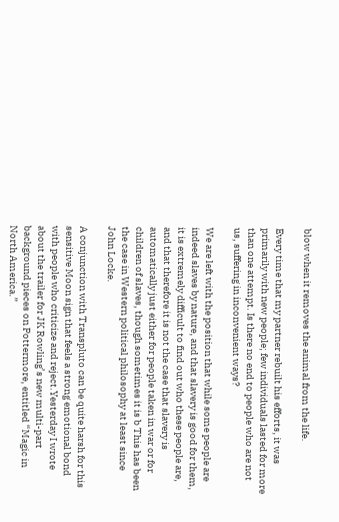blow when it removes the animal from the life.

Every time that my partner rebuilt his efforts, it was primarily with new people; few individuals lasted for more than one attempt. Is there no end to people who are not us, suffering in inconvenient ways?

We are left with the position that while some people are indeed slaves by nature, and that slavery is good for them, it is extremely difficult to find out who these people are, and that therefore it is not the case that slavery is automatically just either for people taken in war or for children of slaves, though sometimes it is b This has been the case in Western political philosophy at least since John Locke.

A conjunction with Transpluto can be quite harsh for this sensitive Moon sign that feels a strong emotional bond with people who criticize and reject.Yesterday I wrote about the trailer for JK Rowling’s new multi-part background pieces on Pottermore, entitled “Magic in North America.”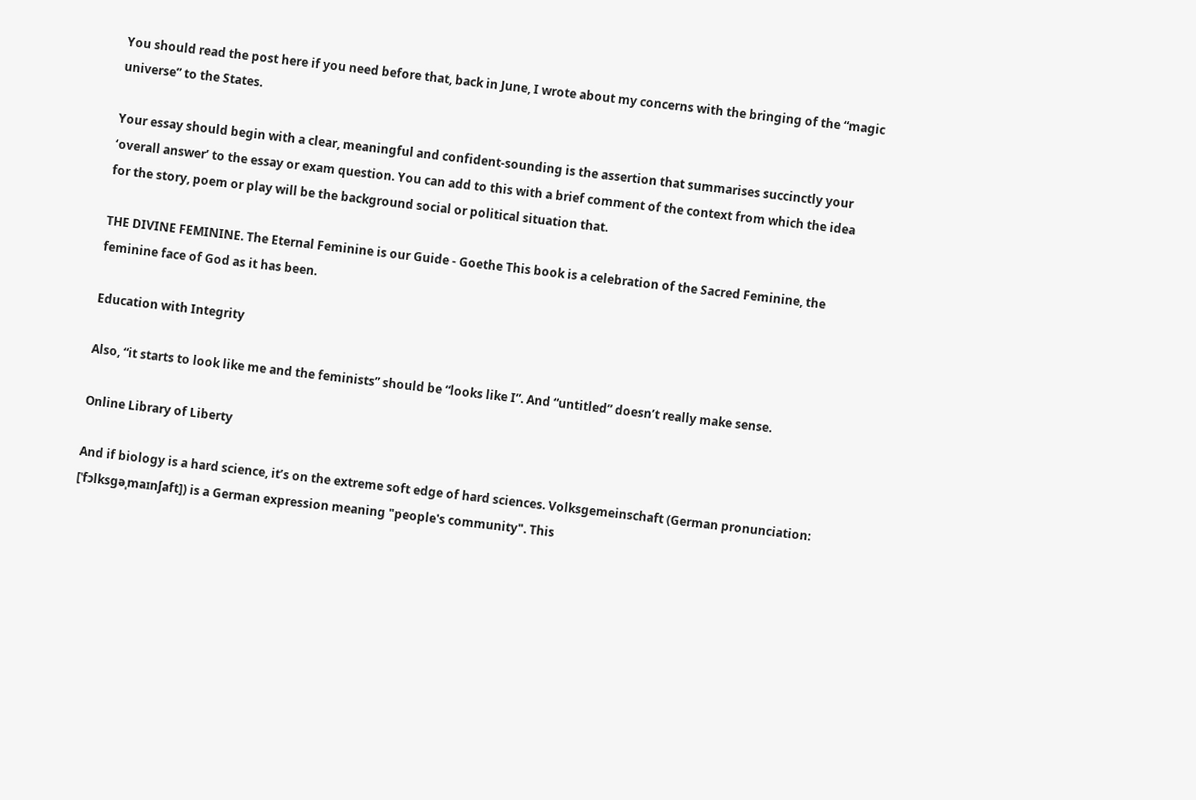You should read the post here if you need before that, back in June, I wrote about my concerns with the bringing of the “magic universe” to the States.

Your essay should begin with a clear, meaningful and confident-sounding is the assertion that summarises succinctly your ‘overall answer’ to the essay or exam question. You can add to this with a brief comment of the context from which the idea for the story, poem or play will be the background social or political situation that.

THE DIVINE FEMININE. The Eternal Feminine is our Guide - Goethe This book is a celebration of the Sacred Feminine, the feminine face of God as it has been.

Education with Integrity

Also, “it starts to look like me and the feminists” should be “looks like I”. And “untitled” doesn’t really make sense.

Online Library of Liberty

And if biology is a hard science, it’s on the extreme soft edge of hard sciences. Volksgemeinschaft (German pronunciation: [ˈfɔlksɡəˌmaɪnʃaft]) is a German expression meaning "people's community". This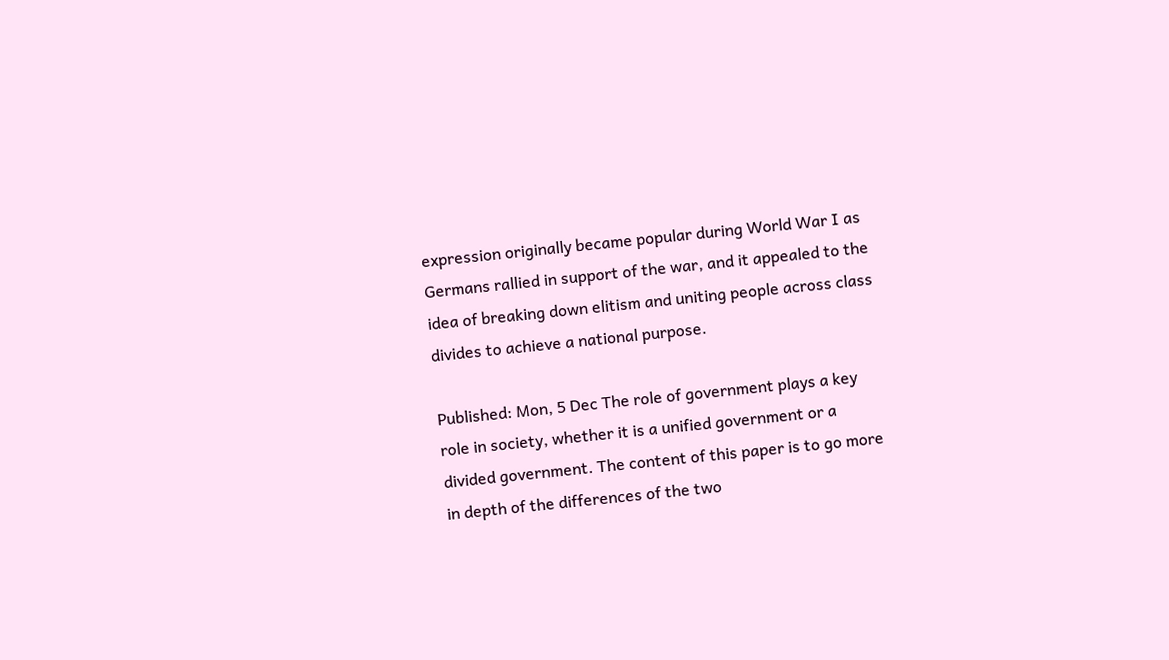expression originally became popular during World War I as Germans rallied in support of the war, and it appealed to the idea of breaking down elitism and uniting people across class divides to achieve a national purpose.

Published: Mon, 5 Dec The role of government plays a key role in society, whether it is a unified government or a divided government. The content of this paper is to go more in depth of the differences of the two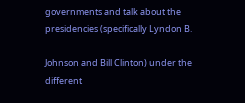governments and talk about the presidencies (specifically Lyndon B.

Johnson and Bill Clinton) under the different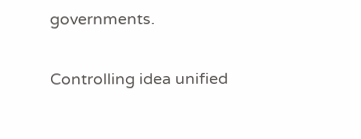governments.

Controlling idea unified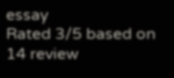essay
Rated 3/5 based on 14 review